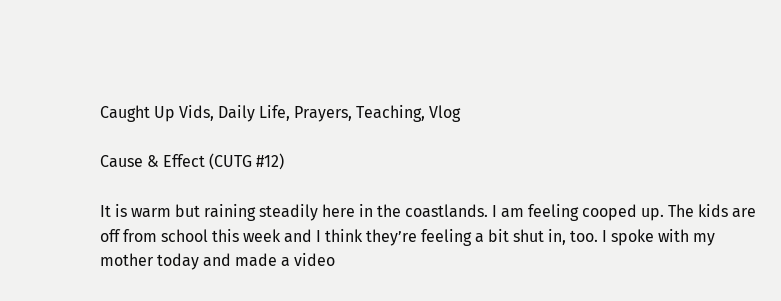Caught Up Vids, Daily Life, Prayers, Teaching, Vlog

Cause & Effect (CUTG #12)

It is warm but raining steadily here in the coastlands. I am feeling cooped up. The kids are off from school this week and I think they’re feeling a bit shut in, too. I spoke with my mother today and made a video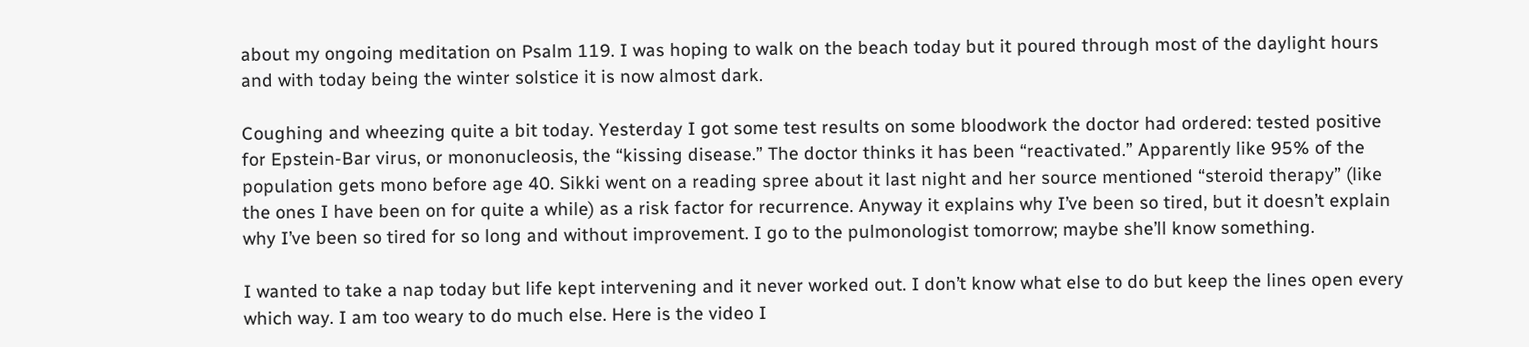about my ongoing meditation on Psalm 119. I was hoping to walk on the beach today but it poured through most of the daylight hours and with today being the winter solstice it is now almost dark.

Coughing and wheezing quite a bit today. Yesterday I got some test results on some bloodwork the doctor had ordered: tested positive for Epstein-Bar virus, or mononucleosis, the “kissing disease.” The doctor thinks it has been “reactivated.” Apparently like 95% of the population gets mono before age 40. Sikki went on a reading spree about it last night and her source mentioned “steroid therapy” (like the ones I have been on for quite a while) as a risk factor for recurrence. Anyway it explains why I’ve been so tired, but it doesn’t explain why I’ve been so tired for so long and without improvement. I go to the pulmonologist tomorrow; maybe she’ll know something.

I wanted to take a nap today but life kept intervening and it never worked out. I don’t know what else to do but keep the lines open every which way. I am too weary to do much else. Here is the video I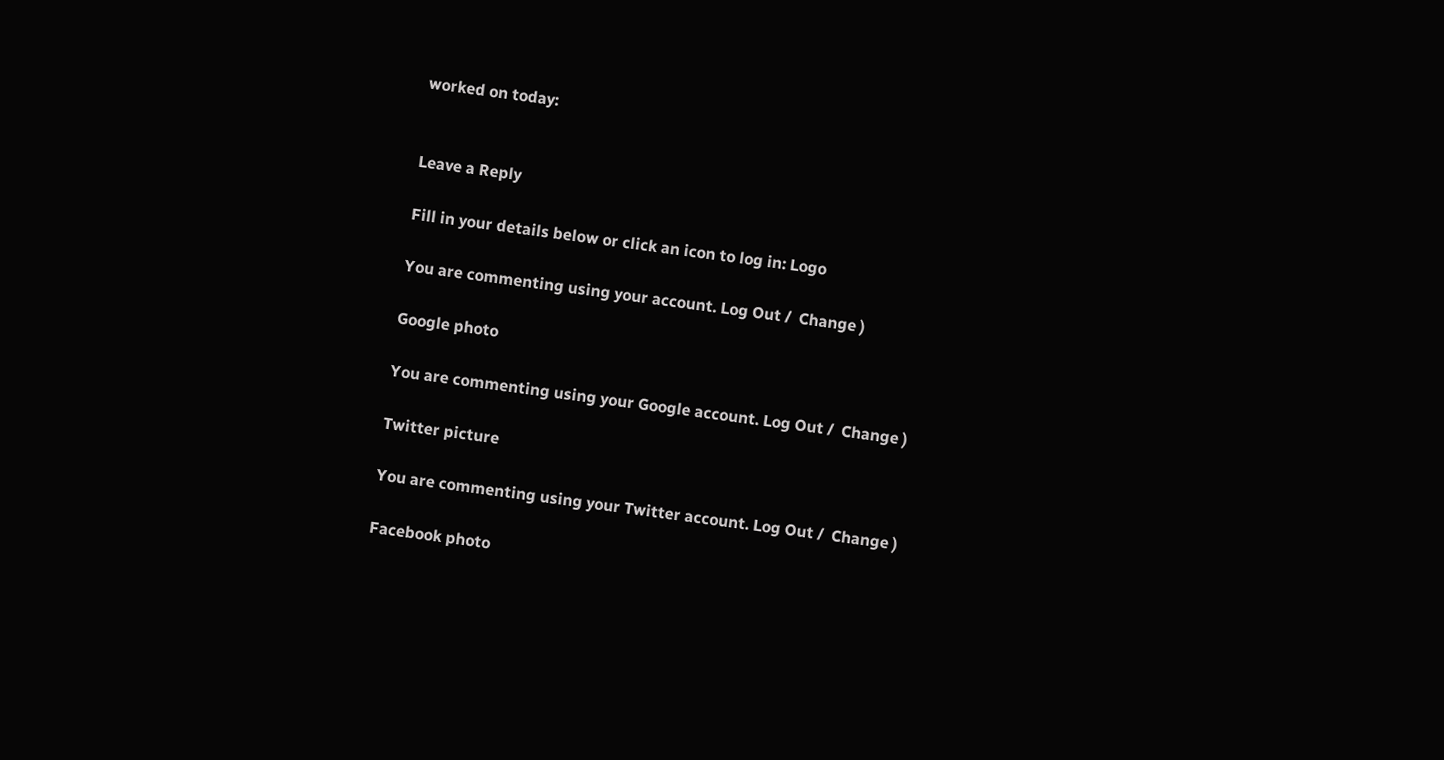worked on today:


Leave a Reply

Fill in your details below or click an icon to log in: Logo

You are commenting using your account. Log Out /  Change )

Google photo

You are commenting using your Google account. Log Out /  Change )

Twitter picture

You are commenting using your Twitter account. Log Out /  Change )

Facebook photo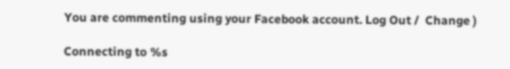You are commenting using your Facebook account. Log Out /  Change )

Connecting to %s